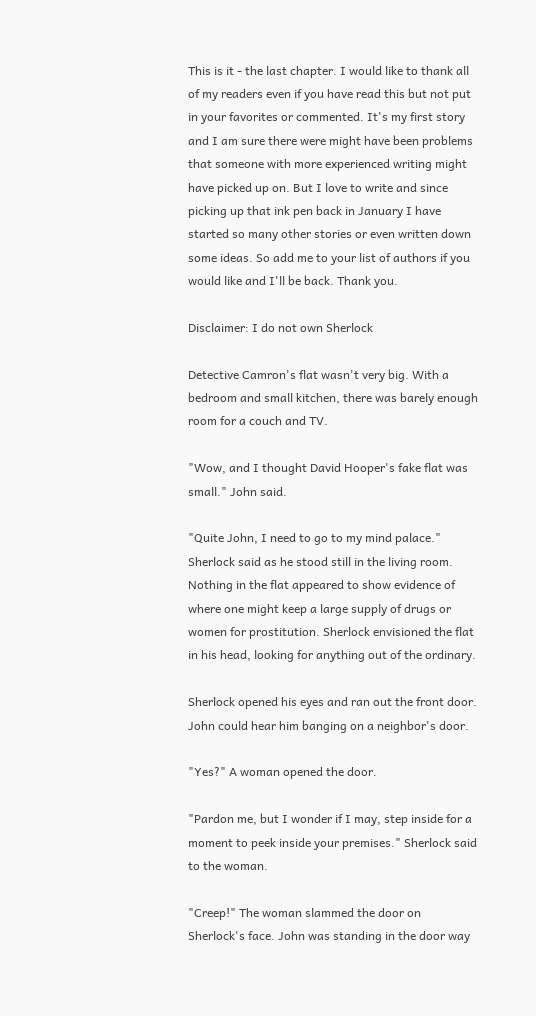This is it - the last chapter. I would like to thank all of my readers even if you have read this but not put in your favorites or commented. It's my first story and I am sure there were might have been problems that someone with more experienced writing might have picked up on. But I love to write and since picking up that ink pen back in January I have started so many other stories or even written down some ideas. So add me to your list of authors if you would like and I'll be back. Thank you.

Disclaimer: I do not own Sherlock

Detective Camron's flat wasn't very big. With a bedroom and small kitchen, there was barely enough room for a couch and TV.

"Wow, and I thought David Hooper's fake flat was small." John said.

"Quite John, I need to go to my mind palace." Sherlock said as he stood still in the living room. Nothing in the flat appeared to show evidence of where one might keep a large supply of drugs or women for prostitution. Sherlock envisioned the flat in his head, looking for anything out of the ordinary.

Sherlock opened his eyes and ran out the front door. John could hear him banging on a neighbor's door.

"Yes?" A woman opened the door.

"Pardon me, but I wonder if I may, step inside for a moment to peek inside your premises." Sherlock said to the woman.

"Creep!" The woman slammed the door on Sherlock's face. John was standing in the door way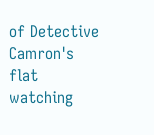of Detective Camron's flat watching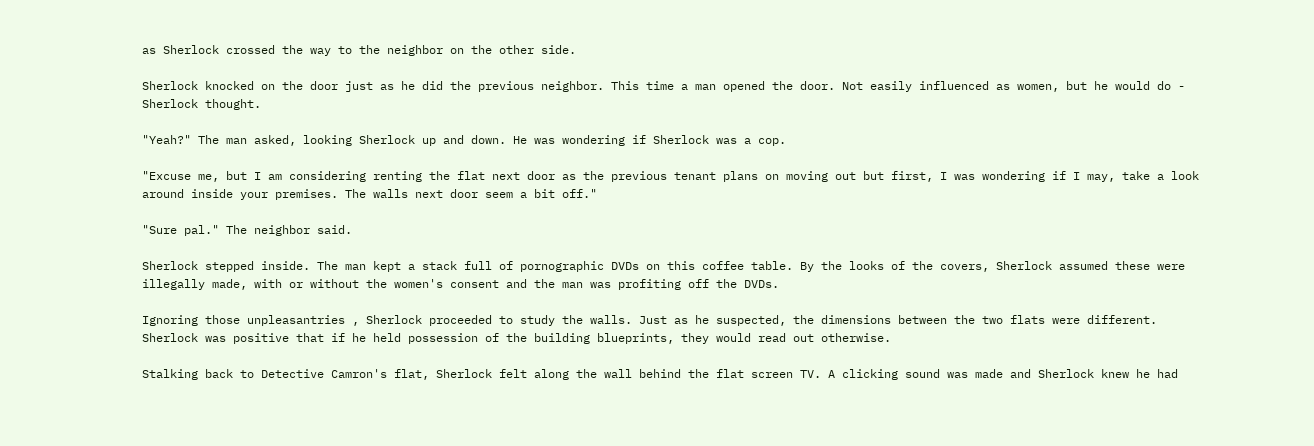as Sherlock crossed the way to the neighbor on the other side.

Sherlock knocked on the door just as he did the previous neighbor. This time a man opened the door. Not easily influenced as women, but he would do - Sherlock thought.

"Yeah?" The man asked, looking Sherlock up and down. He was wondering if Sherlock was a cop.

"Excuse me, but I am considering renting the flat next door as the previous tenant plans on moving out but first, I was wondering if I may, take a look around inside your premises. The walls next door seem a bit off."

"Sure pal." The neighbor said.

Sherlock stepped inside. The man kept a stack full of pornographic DVDs on this coffee table. By the looks of the covers, Sherlock assumed these were illegally made, with or without the women's consent and the man was profiting off the DVDs.

Ignoring those unpleasantries , Sherlock proceeded to study the walls. Just as he suspected, the dimensions between the two flats were different. Sherlock was positive that if he held possession of the building blueprints, they would read out otherwise.

Stalking back to Detective Camron's flat, Sherlock felt along the wall behind the flat screen TV. A clicking sound was made and Sherlock knew he had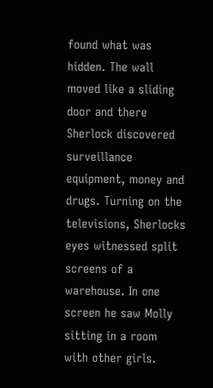found what was hidden. The wall moved like a sliding door and there Sherlock discovered surveillance equipment, money and drugs. Turning on the televisions, Sherlocks eyes witnessed split screens of a warehouse. In one screen he saw Molly sitting in a room with other girls.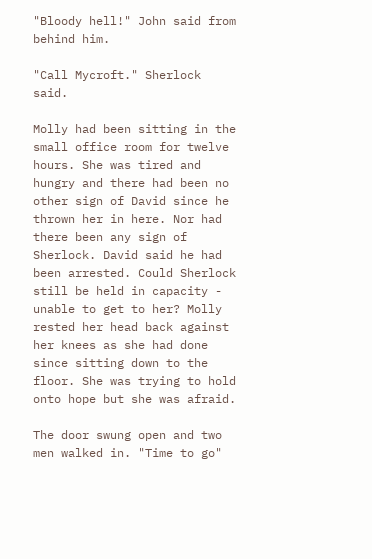"Bloody hell!" John said from behind him.

"Call Mycroft." Sherlock said.

Molly had been sitting in the small office room for twelve hours. She was tired and hungry and there had been no other sign of David since he thrown her in here. Nor had there been any sign of Sherlock. David said he had been arrested. Could Sherlock still be held in capacity - unable to get to her? Molly rested her head back against her knees as she had done since sitting down to the floor. She was trying to hold onto hope but she was afraid.

The door swung open and two men walked in. "Time to go"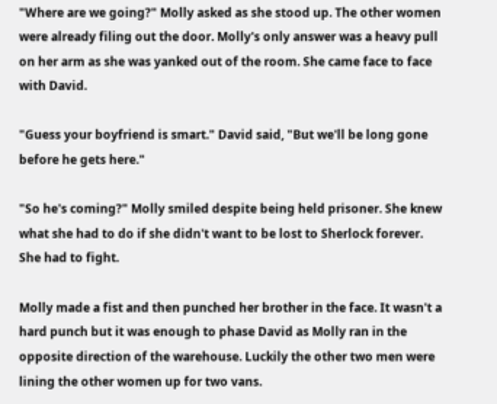"Where are we going?" Molly asked as she stood up. The other women were already filing out the door. Molly's only answer was a heavy pull on her arm as she was yanked out of the room. She came face to face with David.

"Guess your boyfriend is smart." David said, "But we'll be long gone before he gets here."

"So he's coming?" Molly smiled despite being held prisoner. She knew what she had to do if she didn't want to be lost to Sherlock forever. She had to fight.

Molly made a fist and then punched her brother in the face. It wasn't a hard punch but it was enough to phase David as Molly ran in the opposite direction of the warehouse. Luckily the other two men were lining the other women up for two vans.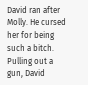David ran after Molly. He cursed her for being such a bitch. Pulling out a gun, David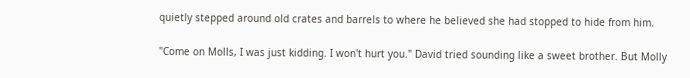quietly stepped around old crates and barrels to where he believed she had stopped to hide from him.

"Come on Molls, I was just kidding. I won't hurt you." David tried sounding like a sweet brother. But Molly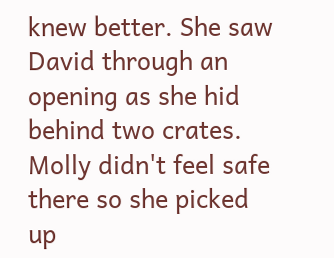knew better. She saw David through an opening as she hid behind two crates. Molly didn't feel safe there so she picked up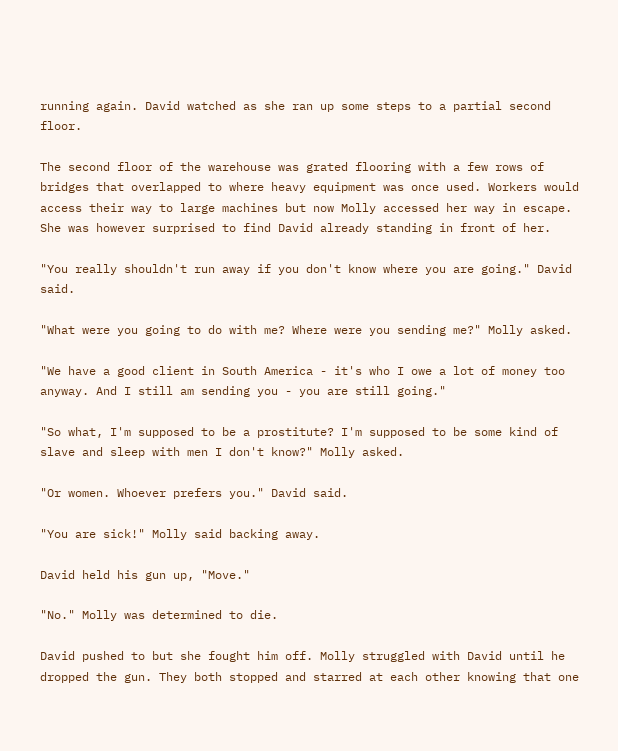running again. David watched as she ran up some steps to a partial second floor.

The second floor of the warehouse was grated flooring with a few rows of bridges that overlapped to where heavy equipment was once used. Workers would access their way to large machines but now Molly accessed her way in escape. She was however surprised to find David already standing in front of her.

"You really shouldn't run away if you don't know where you are going." David said.

"What were you going to do with me? Where were you sending me?" Molly asked.

"We have a good client in South America - it's who I owe a lot of money too anyway. And I still am sending you - you are still going."

"So what, I'm supposed to be a prostitute? I'm supposed to be some kind of slave and sleep with men I don't know?" Molly asked.

"Or women. Whoever prefers you." David said.

"You are sick!" Molly said backing away.

David held his gun up, "Move."

"No." Molly was determined to die.

David pushed to but she fought him off. Molly struggled with David until he dropped the gun. They both stopped and starred at each other knowing that one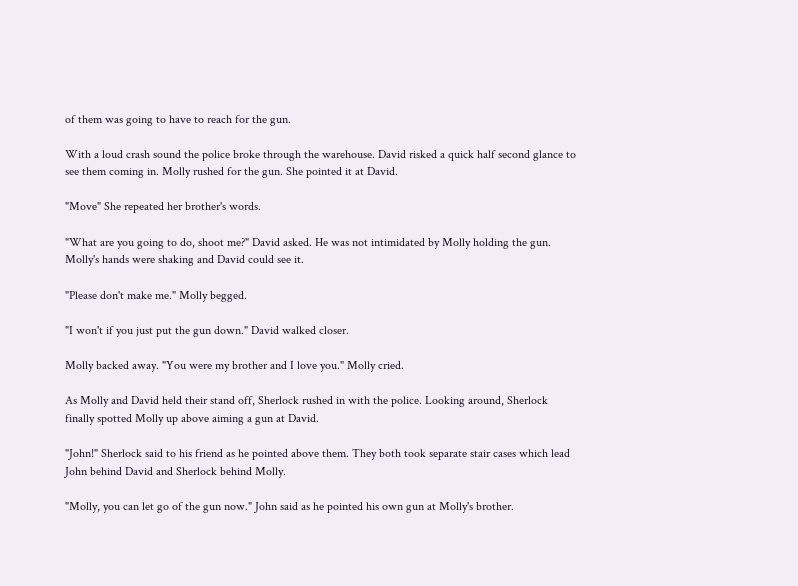of them was going to have to reach for the gun.

With a loud crash sound the police broke through the warehouse. David risked a quick half second glance to see them coming in. Molly rushed for the gun. She pointed it at David.

"Move" She repeated her brother's words.

"What are you going to do, shoot me?" David asked. He was not intimidated by Molly holding the gun. Molly's hands were shaking and David could see it.

"Please don't make me." Molly begged.

"I won't if you just put the gun down." David walked closer.

Molly backed away. "You were my brother and I love you." Molly cried.

As Molly and David held their stand off, Sherlock rushed in with the police. Looking around, Sherlock finally spotted Molly up above aiming a gun at David.

"John!" Sherlock said to his friend as he pointed above them. They both took separate stair cases which lead John behind David and Sherlock behind Molly.

"Molly, you can let go of the gun now." John said as he pointed his own gun at Molly's brother.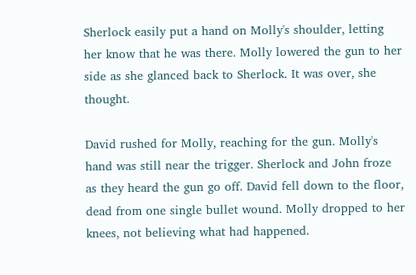Sherlock easily put a hand on Molly's shoulder, letting her know that he was there. Molly lowered the gun to her side as she glanced back to Sherlock. It was over, she thought.

David rushed for Molly, reaching for the gun. Molly's hand was still near the trigger. Sherlock and John froze as they heard the gun go off. David fell down to the floor, dead from one single bullet wound. Molly dropped to her knees, not believing what had happened.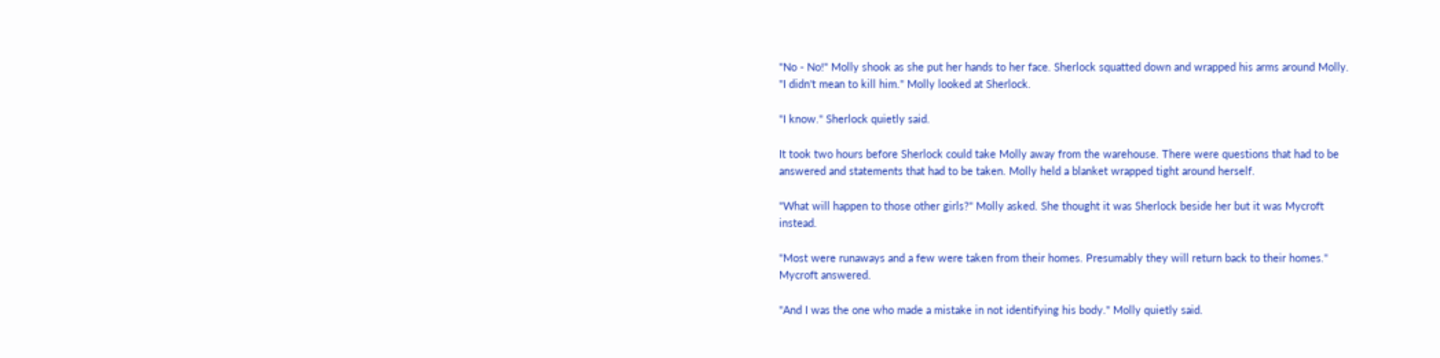"No - No!" Molly shook as she put her hands to her face. Sherlock squatted down and wrapped his arms around Molly. "I didn't mean to kill him." Molly looked at Sherlock.

"I know." Sherlock quietly said.

It took two hours before Sherlock could take Molly away from the warehouse. There were questions that had to be answered and statements that had to be taken. Molly held a blanket wrapped tight around herself.

"What will happen to those other girls?" Molly asked. She thought it was Sherlock beside her but it was Mycroft instead.

"Most were runaways and a few were taken from their homes. Presumably they will return back to their homes." Mycroft answered.

"And I was the one who made a mistake in not identifying his body." Molly quietly said.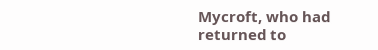Mycroft, who had returned to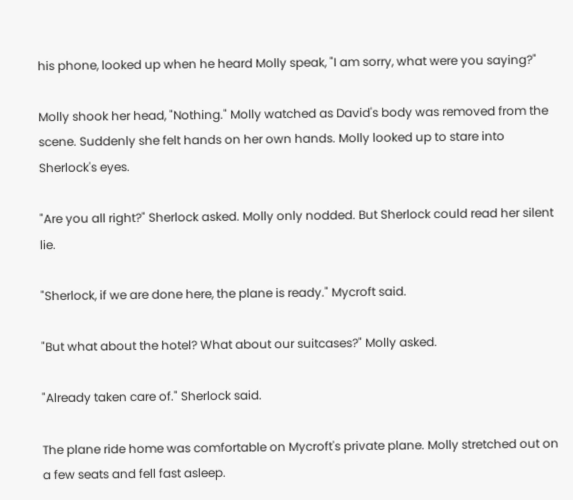his phone, looked up when he heard Molly speak, "I am sorry, what were you saying?"

Molly shook her head, "Nothing." Molly watched as David's body was removed from the scene. Suddenly she felt hands on her own hands. Molly looked up to stare into Sherlock's eyes.

"Are you all right?" Sherlock asked. Molly only nodded. But Sherlock could read her silent lie.

"Sherlock, if we are done here, the plane is ready." Mycroft said.

"But what about the hotel? What about our suitcases?" Molly asked.

"Already taken care of." Sherlock said.

The plane ride home was comfortable on Mycroft's private plane. Molly stretched out on a few seats and fell fast asleep.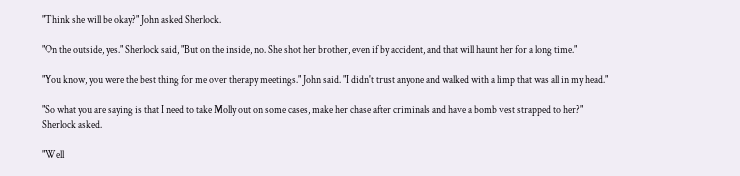"Think she will be okay?" John asked Sherlock.

"On the outside, yes." Sherlock said, "But on the inside, no. She shot her brother, even if by accident, and that will haunt her for a long time."

"You know, you were the best thing for me over therapy meetings." John said. "I didn't trust anyone and walked with a limp that was all in my head."

"So what you are saying is that I need to take Molly out on some cases, make her chase after criminals and have a bomb vest strapped to her?" Sherlock asked.

"Well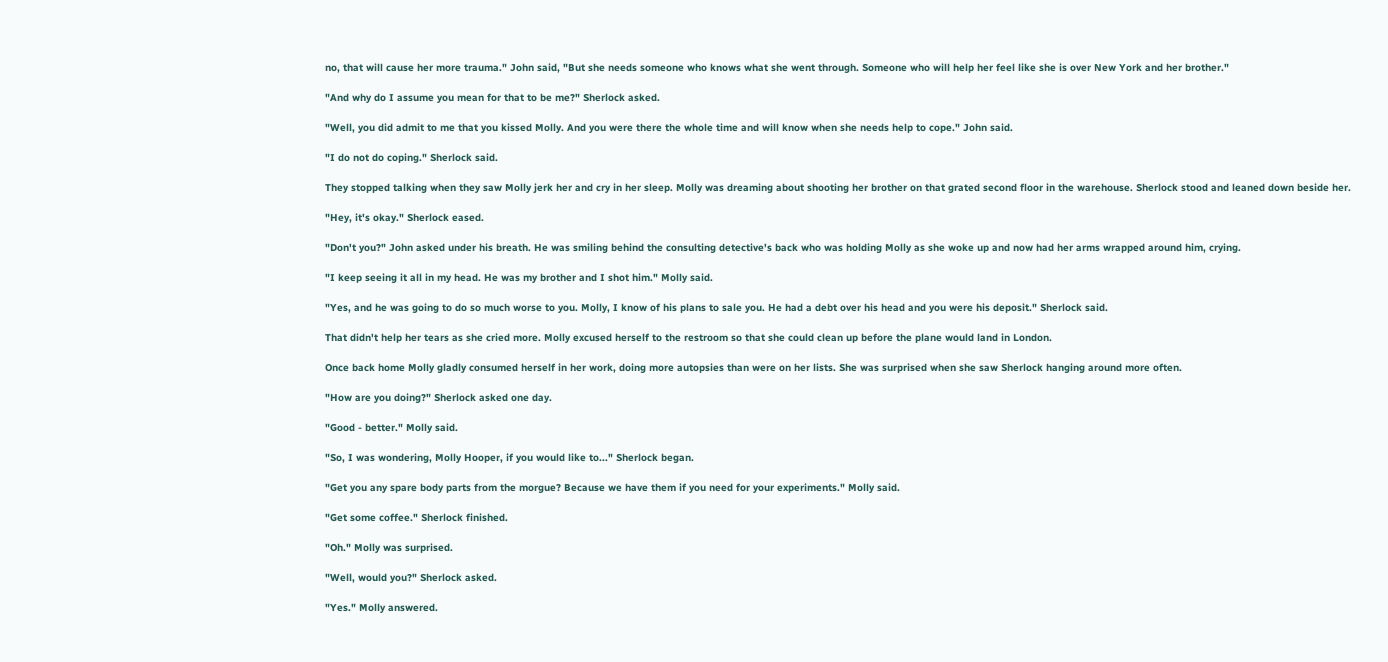no, that will cause her more trauma." John said, "But she needs someone who knows what she went through. Someone who will help her feel like she is over New York and her brother."

"And why do I assume you mean for that to be me?" Sherlock asked.

"Well, you did admit to me that you kissed Molly. And you were there the whole time and will know when she needs help to cope." John said.

"I do not do coping." Sherlock said.

They stopped talking when they saw Molly jerk her and cry in her sleep. Molly was dreaming about shooting her brother on that grated second floor in the warehouse. Sherlock stood and leaned down beside her.

"Hey, it's okay." Sherlock eased.

"Don't you?" John asked under his breath. He was smiling behind the consulting detective's back who was holding Molly as she woke up and now had her arms wrapped around him, crying.

"I keep seeing it all in my head. He was my brother and I shot him." Molly said.

"Yes, and he was going to do so much worse to you. Molly, I know of his plans to sale you. He had a debt over his head and you were his deposit." Sherlock said.

That didn't help her tears as she cried more. Molly excused herself to the restroom so that she could clean up before the plane would land in London.

Once back home Molly gladly consumed herself in her work, doing more autopsies than were on her lists. She was surprised when she saw Sherlock hanging around more often.

"How are you doing?" Sherlock asked one day.

"Good - better." Molly said.

"So, I was wondering, Molly Hooper, if you would like to..." Sherlock began.

"Get you any spare body parts from the morgue? Because we have them if you need for your experiments." Molly said.

"Get some coffee." Sherlock finished.

"Oh." Molly was surprised.

"Well, would you?" Sherlock asked.

"Yes." Molly answered.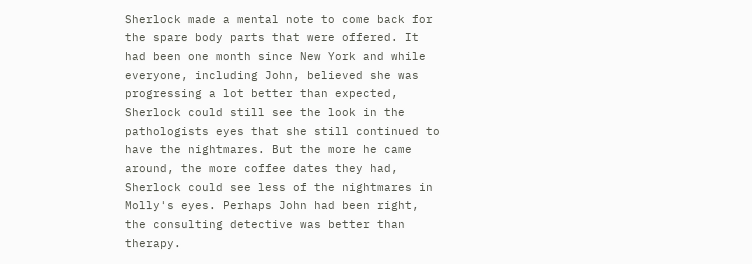Sherlock made a mental note to come back for the spare body parts that were offered. It had been one month since New York and while everyone, including John, believed she was progressing a lot better than expected, Sherlock could still see the look in the pathologists eyes that she still continued to have the nightmares. But the more he came around, the more coffee dates they had, Sherlock could see less of the nightmares in Molly's eyes. Perhaps John had been right, the consulting detective was better than therapy.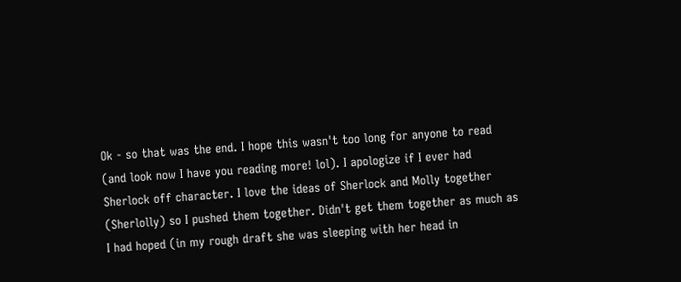Ok - so that was the end. I hope this wasn't too long for anyone to read (and look now I have you reading more! lol). I apologize if I ever had Sherlock off character. I love the ideas of Sherlock and Molly together (Sherlolly) so I pushed them together. Didn't get them together as much as I had hoped (in my rough draft she was sleeping with her head in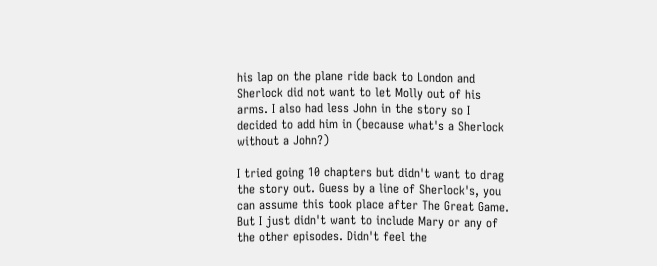his lap on the plane ride back to London and Sherlock did not want to let Molly out of his arms. I also had less John in the story so I decided to add him in (because what's a Sherlock without a John?)

I tried going 10 chapters but didn't want to drag the story out. Guess by a line of Sherlock's, you can assume this took place after The Great Game. But I just didn't want to include Mary or any of the other episodes. Didn't feel the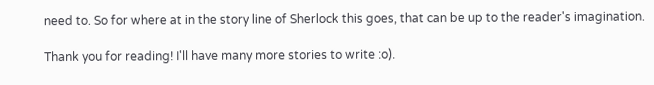need to. So for where at in the story line of Sherlock this goes, that can be up to the reader's imagination.

Thank you for reading! I'll have many more stories to write :o).